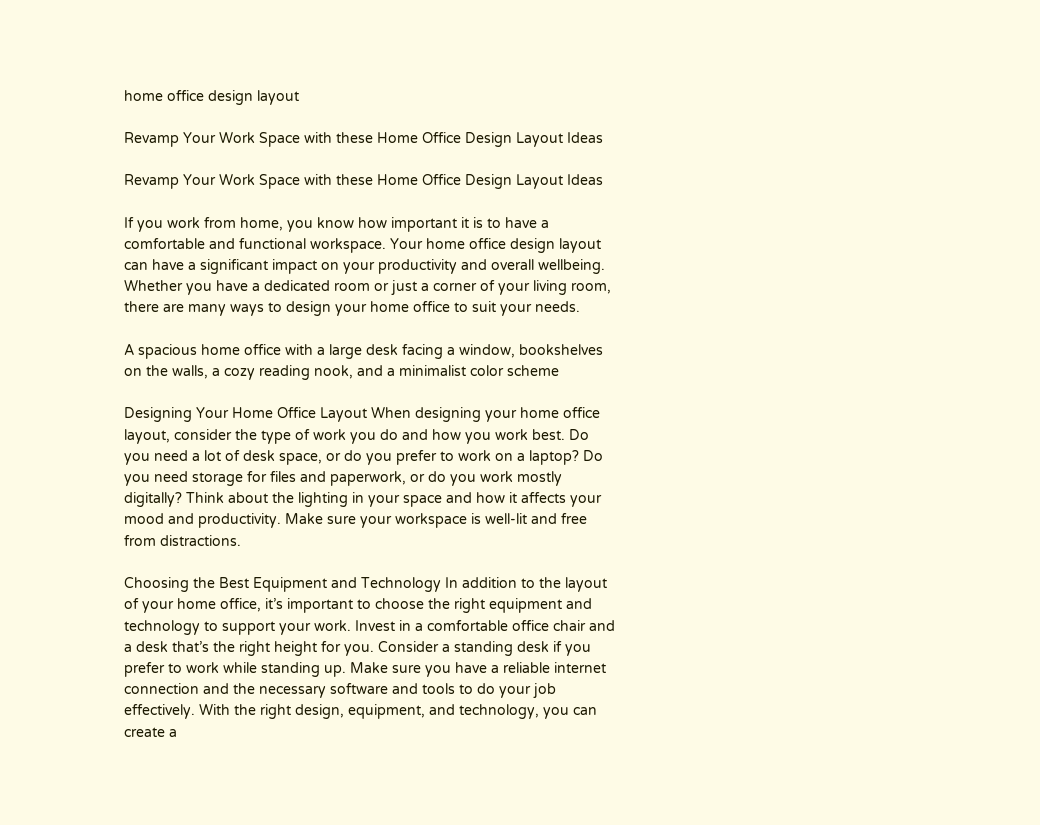home office design layout

Revamp Your Work Space with these Home Office Design Layout Ideas

Revamp Your Work Space with these Home Office Design Layout Ideas

If you work from home, you know how important it is to have a comfortable and functional workspace. Your home office design layout can have a significant impact on your productivity and overall wellbeing. Whether you have a dedicated room or just a corner of your living room, there are many ways to design your home office to suit your needs.

A spacious home office with a large desk facing a window, bookshelves on the walls, a cozy reading nook, and a minimalist color scheme

Designing Your Home Office Layout When designing your home office layout, consider the type of work you do and how you work best. Do you need a lot of desk space, or do you prefer to work on a laptop? Do you need storage for files and paperwork, or do you work mostly digitally? Think about the lighting in your space and how it affects your mood and productivity. Make sure your workspace is well-lit and free from distractions.

Choosing the Best Equipment and Technology In addition to the layout of your home office, it’s important to choose the right equipment and technology to support your work. Invest in a comfortable office chair and a desk that’s the right height for you. Consider a standing desk if you prefer to work while standing up. Make sure you have a reliable internet connection and the necessary software and tools to do your job effectively. With the right design, equipment, and technology, you can create a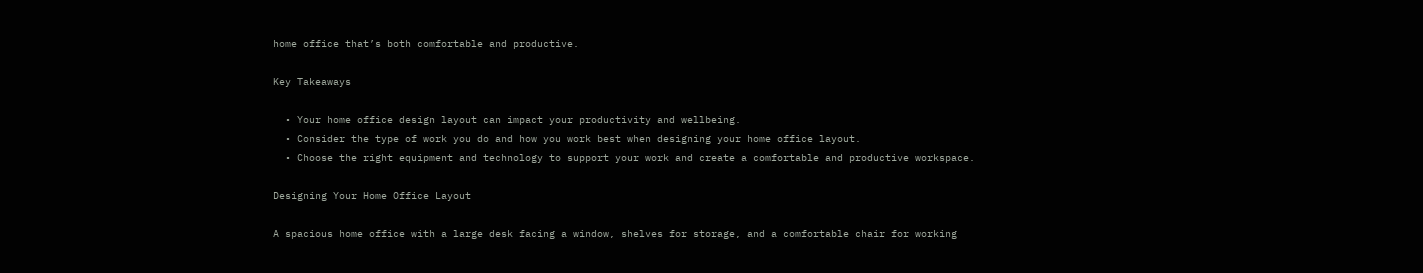home office that’s both comfortable and productive.

Key Takeaways

  • Your home office design layout can impact your productivity and wellbeing.
  • Consider the type of work you do and how you work best when designing your home office layout.
  • Choose the right equipment and technology to support your work and create a comfortable and productive workspace.

Designing Your Home Office Layout

A spacious home office with a large desk facing a window, shelves for storage, and a comfortable chair for working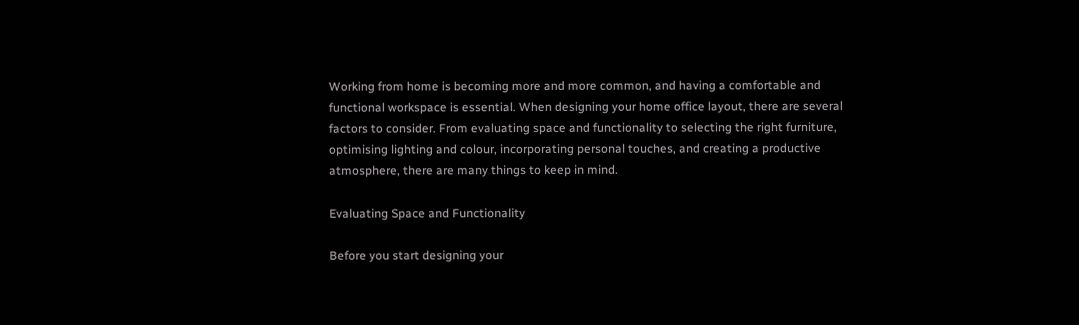Working from home is becoming more and more common, and having a comfortable and functional workspace is essential. When designing your home office layout, there are several factors to consider. From evaluating space and functionality to selecting the right furniture, optimising lighting and colour, incorporating personal touches, and creating a productive atmosphere, there are many things to keep in mind.

Evaluating Space and Functionality

Before you start designing your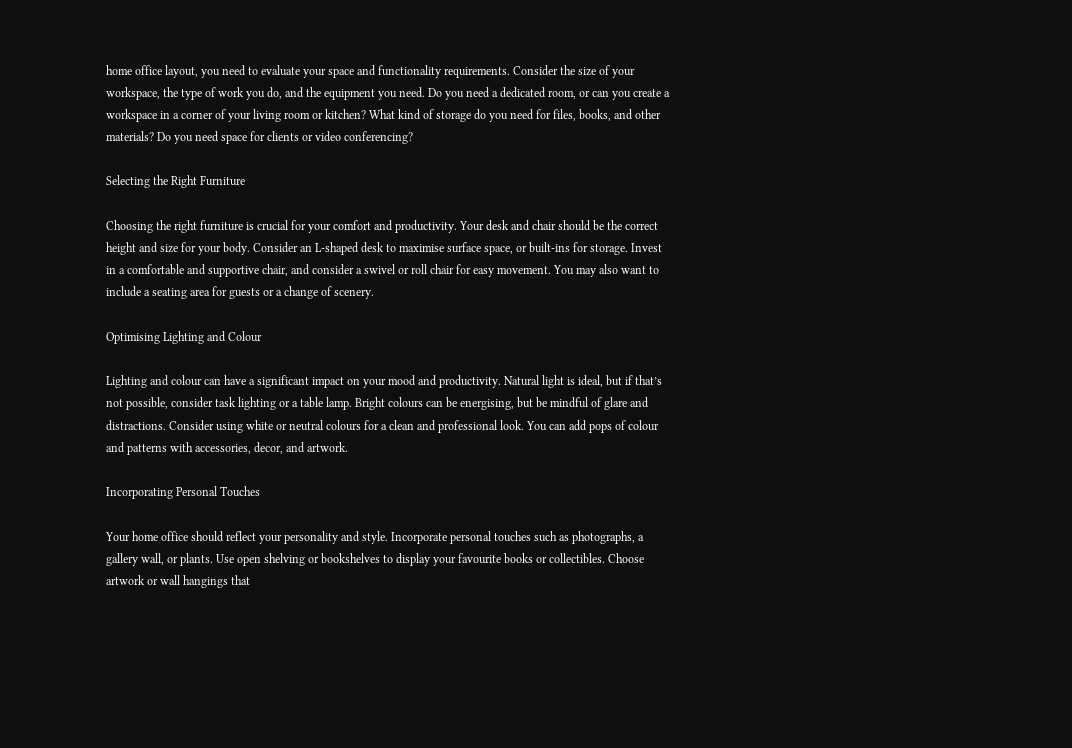home office layout, you need to evaluate your space and functionality requirements. Consider the size of your workspace, the type of work you do, and the equipment you need. Do you need a dedicated room, or can you create a workspace in a corner of your living room or kitchen? What kind of storage do you need for files, books, and other materials? Do you need space for clients or video conferencing?

Selecting the Right Furniture

Choosing the right furniture is crucial for your comfort and productivity. Your desk and chair should be the correct height and size for your body. Consider an L-shaped desk to maximise surface space, or built-ins for storage. Invest in a comfortable and supportive chair, and consider a swivel or roll chair for easy movement. You may also want to include a seating area for guests or a change of scenery.

Optimising Lighting and Colour

Lighting and colour can have a significant impact on your mood and productivity. Natural light is ideal, but if that’s not possible, consider task lighting or a table lamp. Bright colours can be energising, but be mindful of glare and distractions. Consider using white or neutral colours for a clean and professional look. You can add pops of colour and patterns with accessories, decor, and artwork.

Incorporating Personal Touches

Your home office should reflect your personality and style. Incorporate personal touches such as photographs, a gallery wall, or plants. Use open shelving or bookshelves to display your favourite books or collectibles. Choose artwork or wall hangings that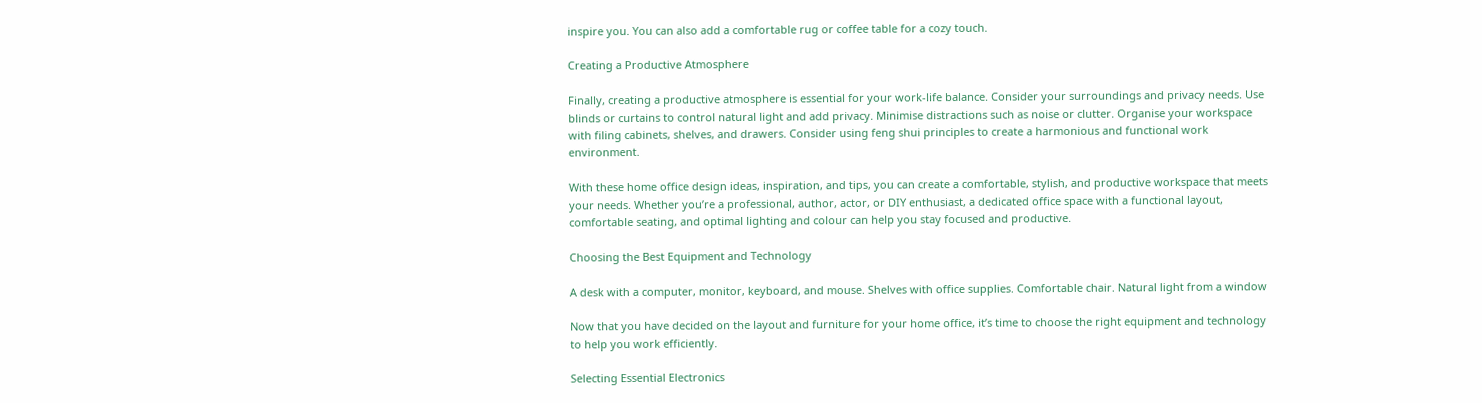inspire you. You can also add a comfortable rug or coffee table for a cozy touch.

Creating a Productive Atmosphere

Finally, creating a productive atmosphere is essential for your work-life balance. Consider your surroundings and privacy needs. Use blinds or curtains to control natural light and add privacy. Minimise distractions such as noise or clutter. Organise your workspace with filing cabinets, shelves, and drawers. Consider using feng shui principles to create a harmonious and functional work environment.

With these home office design ideas, inspiration, and tips, you can create a comfortable, stylish, and productive workspace that meets your needs. Whether you’re a professional, author, actor, or DIY enthusiast, a dedicated office space with a functional layout, comfortable seating, and optimal lighting and colour can help you stay focused and productive.

Choosing the Best Equipment and Technology

A desk with a computer, monitor, keyboard, and mouse. Shelves with office supplies. Comfortable chair. Natural light from a window

Now that you have decided on the layout and furniture for your home office, it’s time to choose the right equipment and technology to help you work efficiently.

Selecting Essential Electronics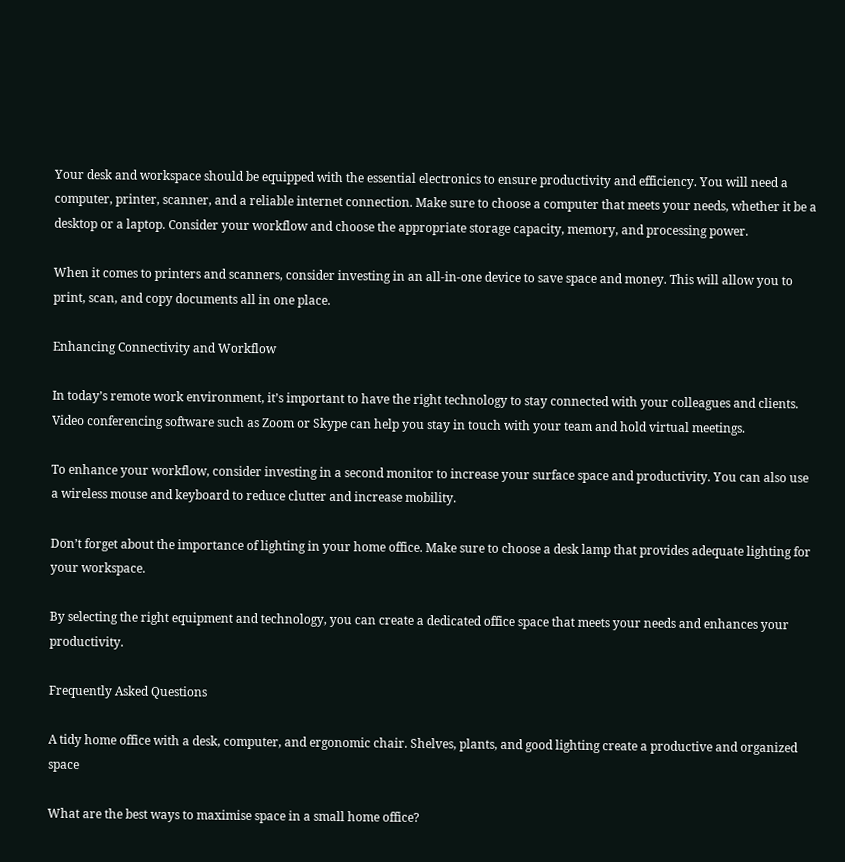Your desk and workspace should be equipped with the essential electronics to ensure productivity and efficiency. You will need a computer, printer, scanner, and a reliable internet connection. Make sure to choose a computer that meets your needs, whether it be a desktop or a laptop. Consider your workflow and choose the appropriate storage capacity, memory, and processing power.

When it comes to printers and scanners, consider investing in an all-in-one device to save space and money. This will allow you to print, scan, and copy documents all in one place.

Enhancing Connectivity and Workflow

In today’s remote work environment, it’s important to have the right technology to stay connected with your colleagues and clients. Video conferencing software such as Zoom or Skype can help you stay in touch with your team and hold virtual meetings.

To enhance your workflow, consider investing in a second monitor to increase your surface space and productivity. You can also use a wireless mouse and keyboard to reduce clutter and increase mobility.

Don’t forget about the importance of lighting in your home office. Make sure to choose a desk lamp that provides adequate lighting for your workspace.

By selecting the right equipment and technology, you can create a dedicated office space that meets your needs and enhances your productivity.

Frequently Asked Questions

A tidy home office with a desk, computer, and ergonomic chair. Shelves, plants, and good lighting create a productive and organized space

What are the best ways to maximise space in a small home office?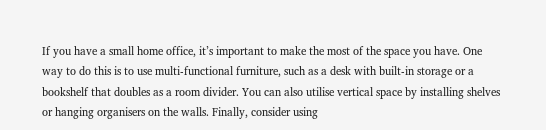If you have a small home office, it’s important to make the most of the space you have. One way to do this is to use multi-functional furniture, such as a desk with built-in storage or a bookshelf that doubles as a room divider. You can also utilise vertical space by installing shelves or hanging organisers on the walls. Finally, consider using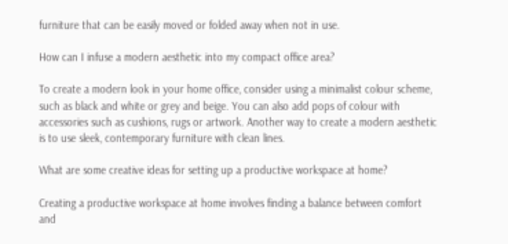furniture that can be easily moved or folded away when not in use.

How can I infuse a modern aesthetic into my compact office area?

To create a modern look in your home office, consider using a minimalist colour scheme, such as black and white or grey and beige. You can also add pops of colour with accessories such as cushions, rugs or artwork. Another way to create a modern aesthetic is to use sleek, contemporary furniture with clean lines.

What are some creative ideas for setting up a productive workspace at home?

Creating a productive workspace at home involves finding a balance between comfort and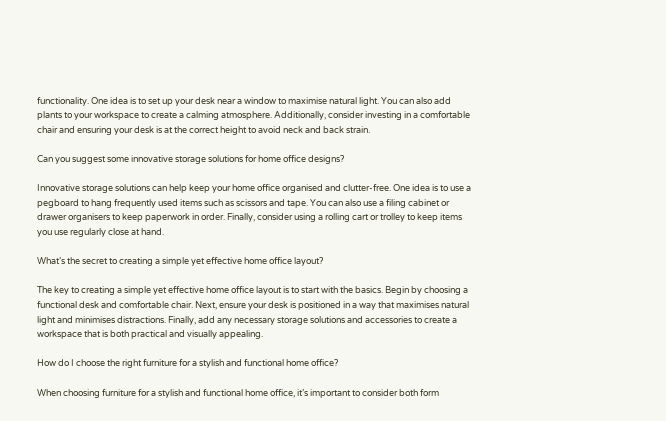functionality. One idea is to set up your desk near a window to maximise natural light. You can also add plants to your workspace to create a calming atmosphere. Additionally, consider investing in a comfortable chair and ensuring your desk is at the correct height to avoid neck and back strain.

Can you suggest some innovative storage solutions for home office designs?

Innovative storage solutions can help keep your home office organised and clutter-free. One idea is to use a pegboard to hang frequently used items such as scissors and tape. You can also use a filing cabinet or drawer organisers to keep paperwork in order. Finally, consider using a rolling cart or trolley to keep items you use regularly close at hand.

What’s the secret to creating a simple yet effective home office layout?

The key to creating a simple yet effective home office layout is to start with the basics. Begin by choosing a functional desk and comfortable chair. Next, ensure your desk is positioned in a way that maximises natural light and minimises distractions. Finally, add any necessary storage solutions and accessories to create a workspace that is both practical and visually appealing.

How do I choose the right furniture for a stylish and functional home office?

When choosing furniture for a stylish and functional home office, it’s important to consider both form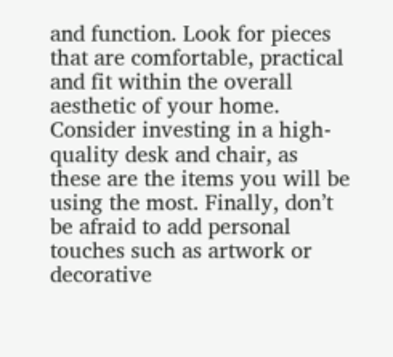and function. Look for pieces that are comfortable, practical and fit within the overall aesthetic of your home. Consider investing in a high-quality desk and chair, as these are the items you will be using the most. Finally, don’t be afraid to add personal touches such as artwork or decorative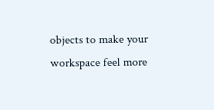objects to make your workspace feel more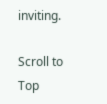inviting.

Scroll to Top